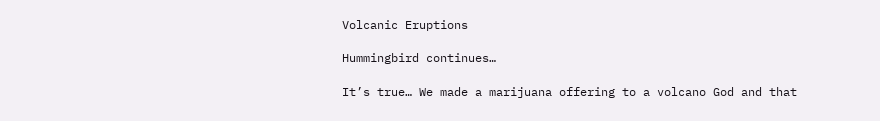Volcanic Eruptions

Hummingbird continues…

It’s true… We made a marijuana offering to a volcano God and that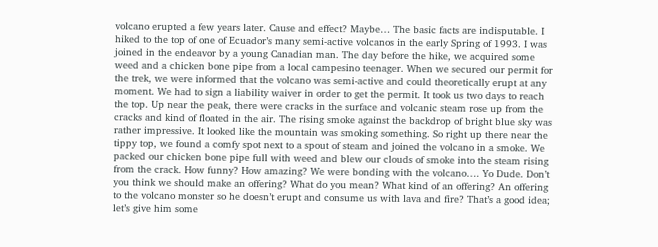volcano erupted a few years later. Cause and effect? Maybe… The basic facts are indisputable. I hiked to the top of one of Ecuador’s many semi-active volcanos in the early Spring of 1993. I was joined in the endeavor by a young Canadian man. The day before the hike, we acquired some weed and a chicken bone pipe from a local campesino teenager. When we secured our permit for the trek, we were informed that the volcano was semi-active and could theoretically erupt at any moment. We had to sign a liability waiver in order to get the permit. It took us two days to reach the top. Up near the peak, there were cracks in the surface and volcanic steam rose up from the cracks and kind of floated in the air. The rising smoke against the backdrop of bright blue sky was rather impressive. It looked like the mountain was smoking something. So right up there near the tippy top, we found a comfy spot next to a spout of steam and joined the volcano in a smoke. We packed our chicken bone pipe full with weed and blew our clouds of smoke into the steam rising from the crack. How funny? How amazing? We were bonding with the volcano…. Yo Dude. Don’t you think we should make an offering? What do you mean? What kind of an offering? An offering to the volcano monster so he doesn’t erupt and consume us with lava and fire? That’s a good idea; let’s give him some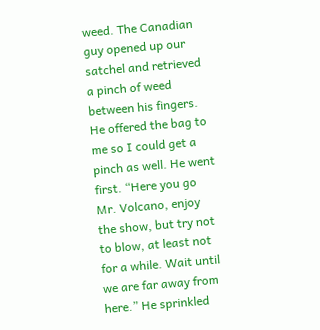weed. The Canadian guy opened up our satchel and retrieved a pinch of weed between his fingers. He offered the bag to me so I could get a pinch as well. He went first. “Here you go Mr. Volcano, enjoy the show, but try not to blow, at least not for a while. Wait until we are far away from here.” He sprinkled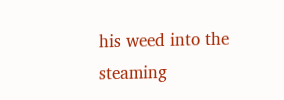his weed into the steaming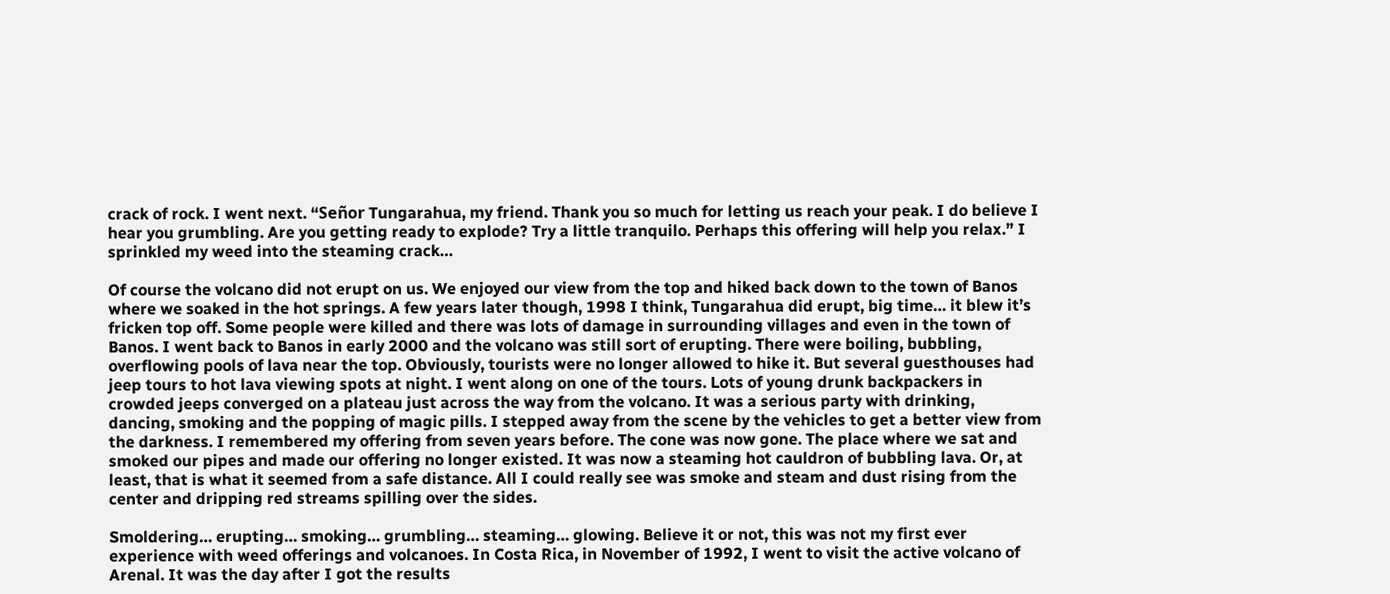crack of rock. I went next. “Señor Tungarahua, my friend. Thank you so much for letting us reach your peak. I do believe I hear you grumbling. Are you getting ready to explode? Try a little tranquilo. Perhaps this offering will help you relax.” I sprinkled my weed into the steaming crack…

Of course the volcano did not erupt on us. We enjoyed our view from the top and hiked back down to the town of Banos where we soaked in the hot springs. A few years later though, 1998 I think, Tungarahua did erupt, big time… it blew it’s fricken top off. Some people were killed and there was lots of damage in surrounding villages and even in the town of Banos. I went back to Banos in early 2000 and the volcano was still sort of erupting. There were boiling, bubbling, overflowing pools of lava near the top. Obviously, tourists were no longer allowed to hike it. But several guesthouses had jeep tours to hot lava viewing spots at night. I went along on one of the tours. Lots of young drunk backpackers in crowded jeeps converged on a plateau just across the way from the volcano. It was a serious party with drinking, dancing, smoking and the popping of magic pills. I stepped away from the scene by the vehicles to get a better view from the darkness. I remembered my offering from seven years before. The cone was now gone. The place where we sat and smoked our pipes and made our offering no longer existed. It was now a steaming hot cauldron of bubbling lava. Or, at least, that is what it seemed from a safe distance. All I could really see was smoke and steam and dust rising from the center and dripping red streams spilling over the sides.

Smoldering… erupting… smoking… grumbling… steaming… glowing. Believe it or not, this was not my first ever experience with weed offerings and volcanoes. In Costa Rica, in November of 1992, I went to visit the active volcano of Arenal. It was the day after I got the results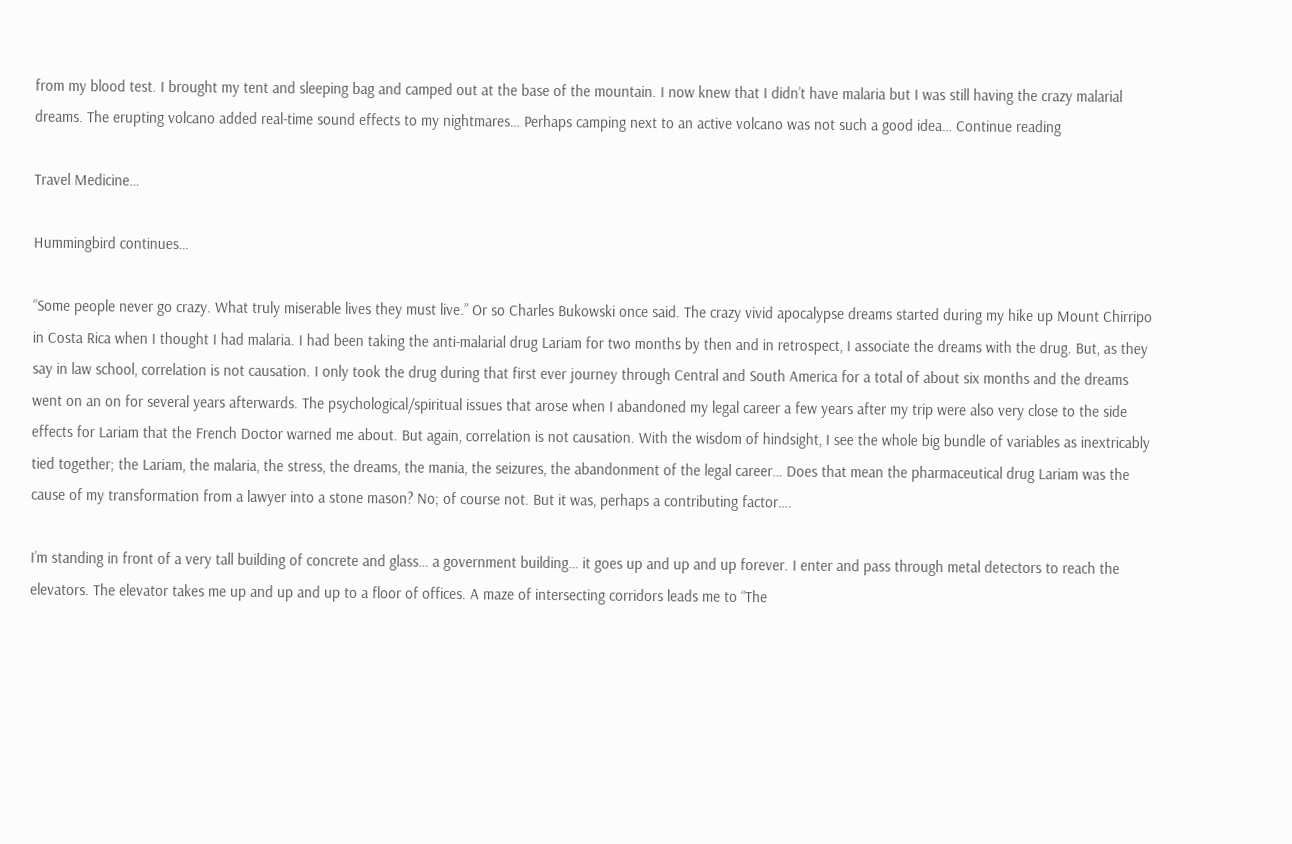from my blood test. I brought my tent and sleeping bag and camped out at the base of the mountain. I now knew that I didn’t have malaria but I was still having the crazy malarial dreams. The erupting volcano added real-time sound effects to my nightmares… Perhaps camping next to an active volcano was not such a good idea… Continue reading

Travel Medicine…

Hummingbird continues…

“Some people never go crazy. What truly miserable lives they must live.” Or so Charles Bukowski once said. The crazy vivid apocalypse dreams started during my hike up Mount Chirripo in Costa Rica when I thought I had malaria. I had been taking the anti-malarial drug Lariam for two months by then and in retrospect, I associate the dreams with the drug. But, as they say in law school, correlation is not causation. I only took the drug during that first ever journey through Central and South America for a total of about six months and the dreams went on an on for several years afterwards. The psychological/spiritual issues that arose when I abandoned my legal career a few years after my trip were also very close to the side effects for Lariam that the French Doctor warned me about. But again, correlation is not causation. With the wisdom of hindsight, I see the whole big bundle of variables as inextricably tied together; the Lariam, the malaria, the stress, the dreams, the mania, the seizures, the abandonment of the legal career… Does that mean the pharmaceutical drug Lariam was the cause of my transformation from a lawyer into a stone mason? No; of course not. But it was, perhaps a contributing factor….

I’m standing in front of a very tall building of concrete and glass… a government building… it goes up and up and up forever. I enter and pass through metal detectors to reach the elevators. The elevator takes me up and up and up to a floor of offices. A maze of intersecting corridors leads me to “The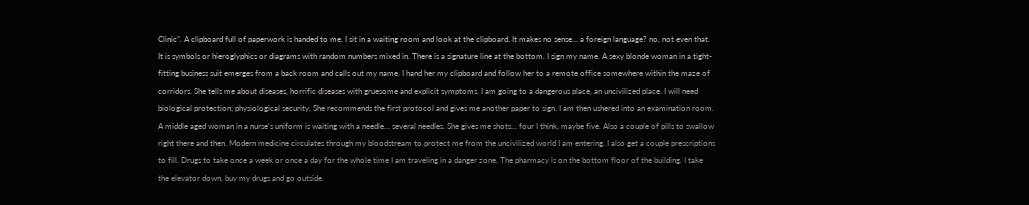Clinic”. A clipboard full of paperwork is handed to me. I sit in a waiting room and look at the clipboard. It makes no sense… a foreign language? no, not even that. It is symbols or hieroglyphics or diagrams with random numbers mixed in. There is a signature line at the bottom. I sign my name. A sexy blonde woman in a tight-fitting business suit emerges from a back room and calls out my name. I hand her my clipboard and follow her to a remote office somewhere within the maze of corridors. She tells me about diseases, horrific diseases with gruesome and explicit symptoms. I am going to a dangerous place, an uncivilized place. I will need biological protection; physiological security. She recommends the first protocol and gives me another paper to sign. I am then ushered into an examination room. A middle aged woman in a nurse’s uniform is waiting with a needle… several needles. She gives me shots… four I think, maybe five. Also a couple of pills to swallow right there and then. Modern medicine circulates through my bloodstream to protect me from the uncivilized world I am entering. I also get a couple prescriptions to fill. Drugs to take once a week or once a day for the whole time I am traveling in a danger zone. The pharmacy is on the bottom floor of the building. I take the elevator down, buy my drugs and go outside.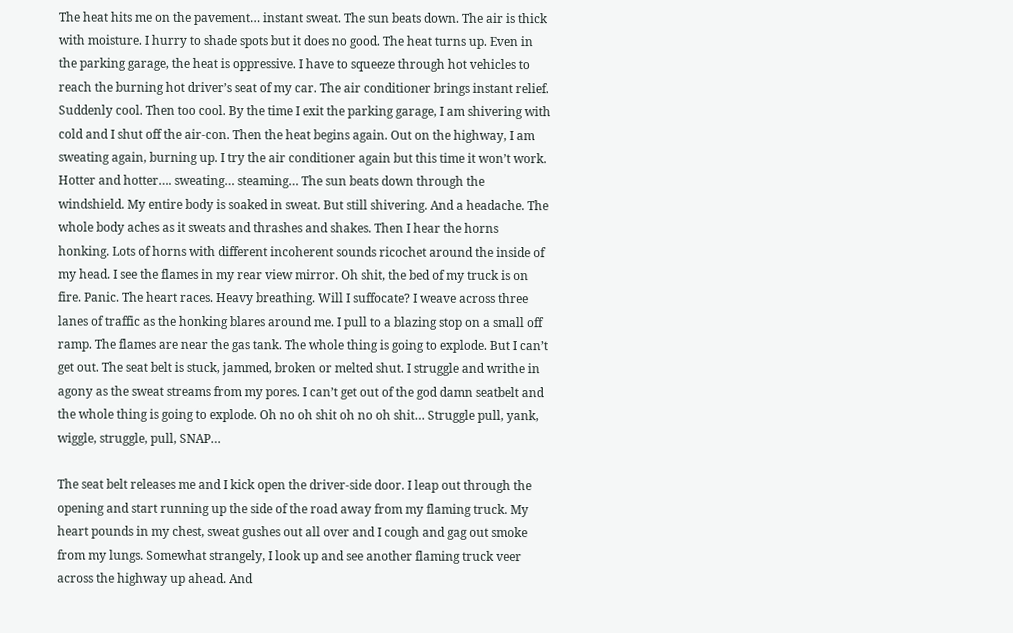The heat hits me on the pavement… instant sweat. The sun beats down. The air is thick with moisture. I hurry to shade spots but it does no good. The heat turns up. Even in the parking garage, the heat is oppressive. I have to squeeze through hot vehicles to reach the burning hot driver’s seat of my car. The air conditioner brings instant relief. Suddenly cool. Then too cool. By the time I exit the parking garage, I am shivering with cold and I shut off the air-con. Then the heat begins again. Out on the highway, I am sweating again, burning up. I try the air conditioner again but this time it won’t work. Hotter and hotter…. sweating… steaming… The sun beats down through the windshield. My entire body is soaked in sweat. But still shivering. And a headache. The whole body aches as it sweats and thrashes and shakes. Then I hear the horns honking. Lots of horns with different incoherent sounds ricochet around the inside of my head. I see the flames in my rear view mirror. Oh shit, the bed of my truck is on fire. Panic. The heart races. Heavy breathing. Will I suffocate? I weave across three lanes of traffic as the honking blares around me. I pull to a blazing stop on a small off ramp. The flames are near the gas tank. The whole thing is going to explode. But I can’t get out. The seat belt is stuck, jammed, broken or melted shut. I struggle and writhe in agony as the sweat streams from my pores. I can’t get out of the god damn seatbelt and the whole thing is going to explode. Oh no oh shit oh no oh shit… Struggle pull, yank, wiggle, struggle, pull, SNAP…

The seat belt releases me and I kick open the driver-side door. I leap out through the opening and start running up the side of the road away from my flaming truck. My heart pounds in my chest, sweat gushes out all over and I cough and gag out smoke from my lungs. Somewhat strangely, I look up and see another flaming truck veer across the highway up ahead. And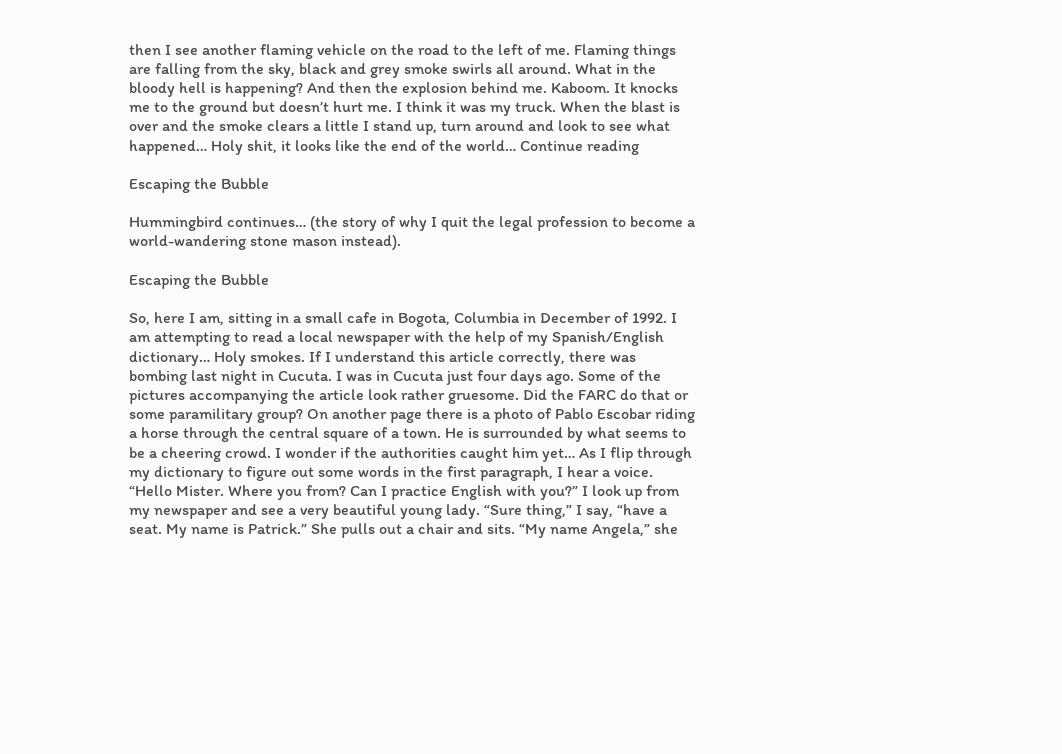then I see another flaming vehicle on the road to the left of me. Flaming things are falling from the sky, black and grey smoke swirls all around. What in the bloody hell is happening? And then the explosion behind me. Kaboom. It knocks me to the ground but doesn’t hurt me. I think it was my truck. When the blast is over and the smoke clears a little I stand up, turn around and look to see what happened… Holy shit, it looks like the end of the world… Continue reading

Escaping the Bubble

Hummingbird continues… (the story of why I quit the legal profession to become a world-wandering stone mason instead).

Escaping the Bubble

So, here I am, sitting in a small cafe in Bogota, Columbia in December of 1992. I am attempting to read a local newspaper with the help of my Spanish/English dictionary… Holy smokes. If I understand this article correctly, there was bombing last night in Cucuta. I was in Cucuta just four days ago. Some of the pictures accompanying the article look rather gruesome. Did the FARC do that or some paramilitary group? On another page there is a photo of Pablo Escobar riding a horse through the central square of a town. He is surrounded by what seems to be a cheering crowd. I wonder if the authorities caught him yet… As I flip through my dictionary to figure out some words in the first paragraph, I hear a voice. “Hello Mister. Where you from? Can I practice English with you?” I look up from my newspaper and see a very beautiful young lady. “Sure thing,” I say, “have a seat. My name is Patrick.” She pulls out a chair and sits. “My name Angela,” she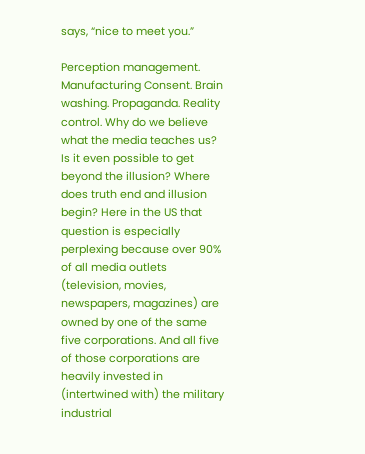says, “nice to meet you.”

Perception management. Manufacturing Consent. Brain washing. Propaganda. Reality control. Why do we believe what the media teaches us? Is it even possible to get beyond the illusion? Where does truth end and illusion begin? Here in the US that question is especially perplexing because over 90% of all media outlets (television, movies, newspapers, magazines) are owned by one of the same five corporations. And all five of those corporations are heavily invested in (intertwined with) the military industrial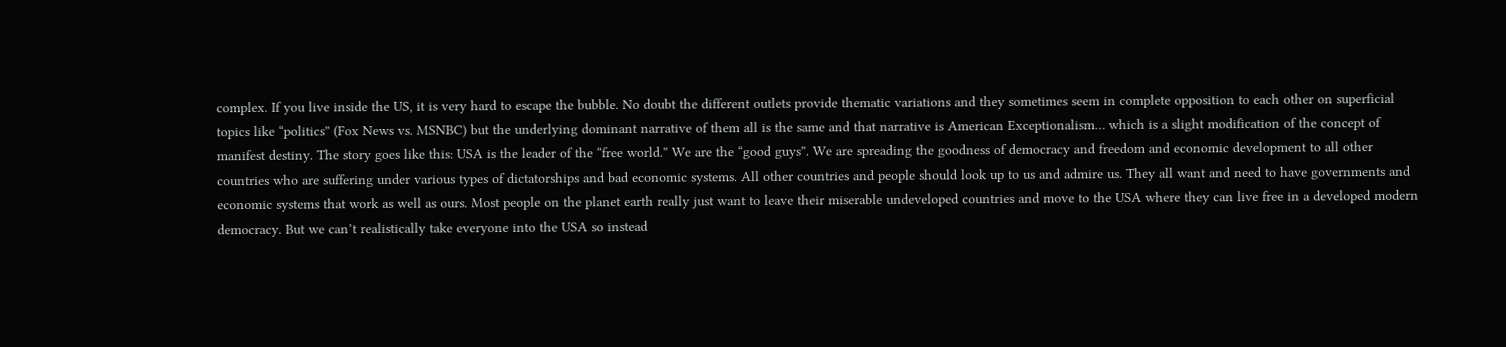complex. If you live inside the US, it is very hard to escape the bubble. No doubt the different outlets provide thematic variations and they sometimes seem in complete opposition to each other on superficial topics like “politics” (Fox News vs. MSNBC) but the underlying dominant narrative of them all is the same and that narrative is American Exceptionalism… which is a slight modification of the concept of manifest destiny. The story goes like this: USA is the leader of the “free world.” We are the “good guys”. We are spreading the goodness of democracy and freedom and economic development to all other countries who are suffering under various types of dictatorships and bad economic systems. All other countries and people should look up to us and admire us. They all want and need to have governments and economic systems that work as well as ours. Most people on the planet earth really just want to leave their miserable undeveloped countries and move to the USA where they can live free in a developed modern democracy. But we can’t realistically take everyone into the USA so instead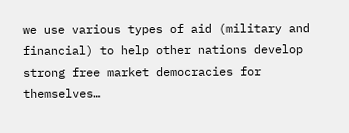we use various types of aid (military and financial) to help other nations develop strong free market democracies for themselves…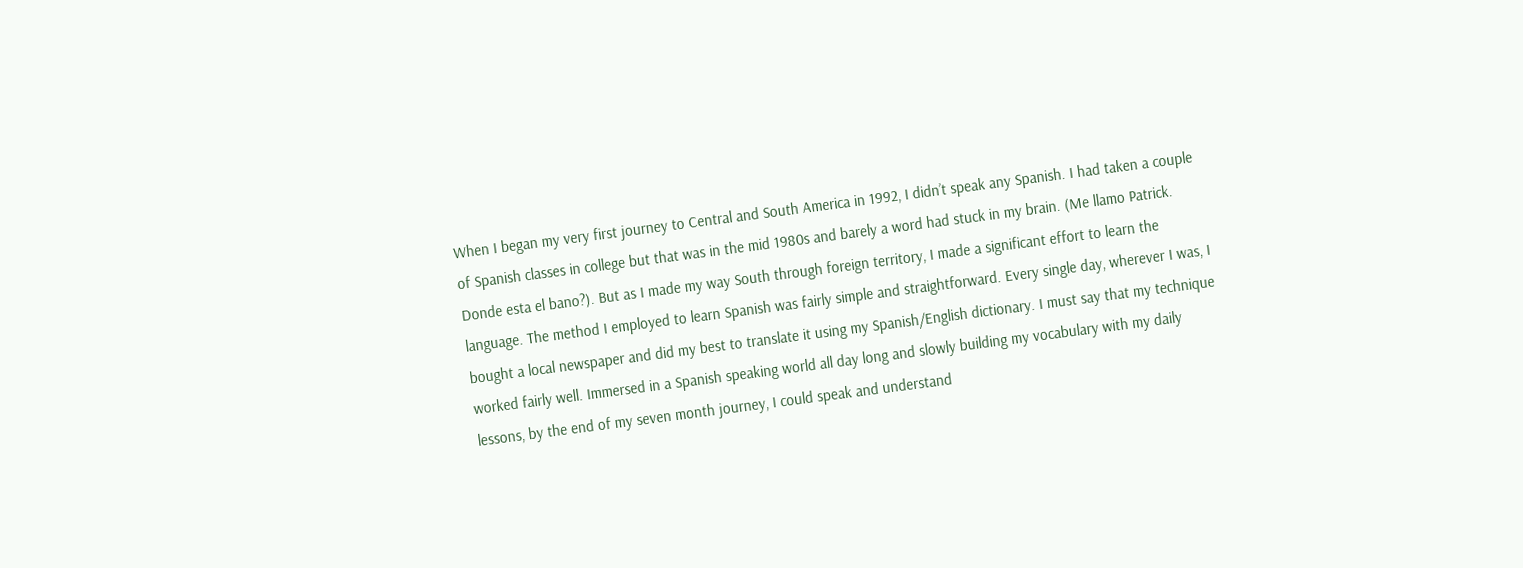When I began my very first journey to Central and South America in 1992, I didn’t speak any Spanish. I had taken a couple of Spanish classes in college but that was in the mid 1980s and barely a word had stuck in my brain. (Me llamo Patrick. Donde esta el bano?). But as I made my way South through foreign territory, I made a significant effort to learn the language. The method I employed to learn Spanish was fairly simple and straightforward. Every single day, wherever I was, I bought a local newspaper and did my best to translate it using my Spanish/English dictionary. I must say that my technique worked fairly well. Immersed in a Spanish speaking world all day long and slowly building my vocabulary with my daily lessons, by the end of my seven month journey, I could speak and understand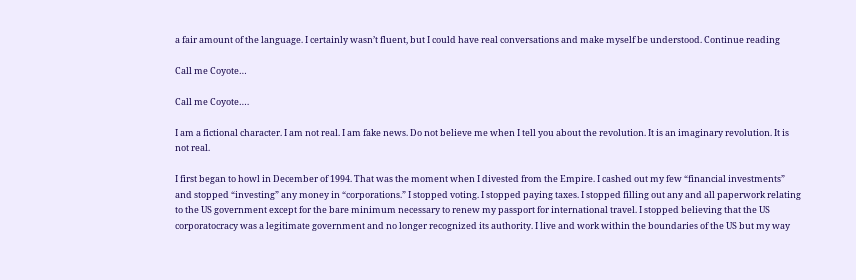a fair amount of the language. I certainly wasn’t fluent, but I could have real conversations and make myself be understood. Continue reading

Call me Coyote…

Call me Coyote….

I am a fictional character. I am not real. I am fake news. Do not believe me when I tell you about the revolution. It is an imaginary revolution. It is not real.

I first began to howl in December of 1994. That was the moment when I divested from the Empire. I cashed out my few “financial investments” and stopped “investing” any money in “corporations.” I stopped voting. I stopped paying taxes. I stopped filling out any and all paperwork relating to the US government except for the bare minimum necessary to renew my passport for international travel. I stopped believing that the US corporatocracy was a legitimate government and no longer recognized its authority. I live and work within the boundaries of the US but my way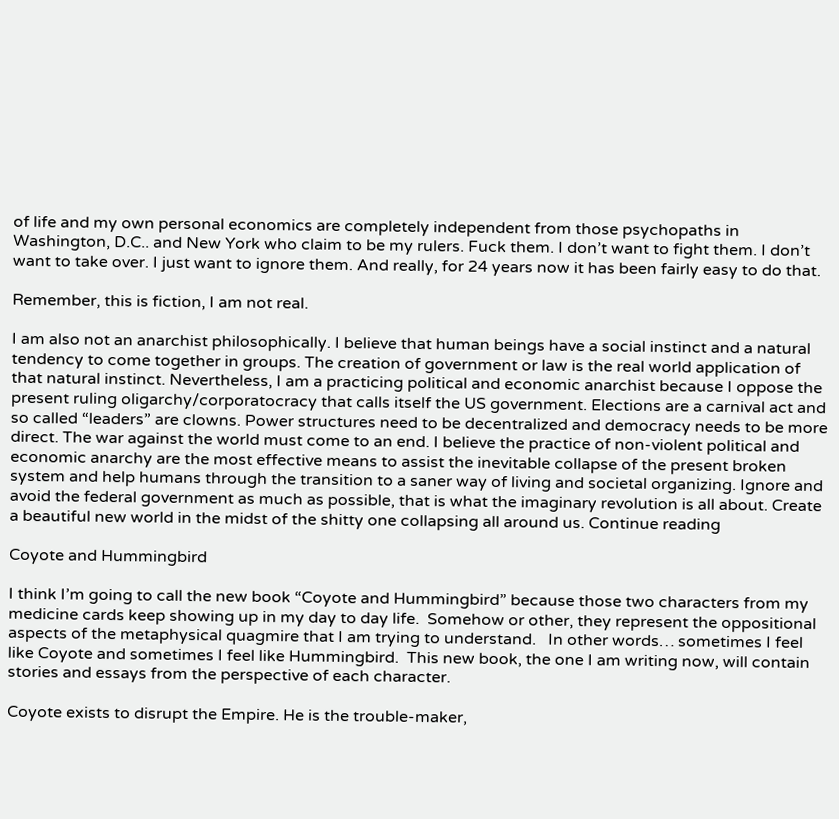of life and my own personal economics are completely independent from those psychopaths in Washington, D.C.. and New York who claim to be my rulers. Fuck them. I don’t want to fight them. I don’t want to take over. I just want to ignore them. And really, for 24 years now it has been fairly easy to do that.

Remember, this is fiction, I am not real.

I am also not an anarchist philosophically. I believe that human beings have a social instinct and a natural tendency to come together in groups. The creation of government or law is the real world application of that natural instinct. Nevertheless, I am a practicing political and economic anarchist because I oppose the present ruling oligarchy/corporatocracy that calls itself the US government. Elections are a carnival act and so called “leaders” are clowns. Power structures need to be decentralized and democracy needs to be more direct. The war against the world must come to an end. I believe the practice of non-violent political and economic anarchy are the most effective means to assist the inevitable collapse of the present broken system and help humans through the transition to a saner way of living and societal organizing. Ignore and avoid the federal government as much as possible, that is what the imaginary revolution is all about. Create a beautiful new world in the midst of the shitty one collapsing all around us. Continue reading

Coyote and Hummingbird

I think I’m going to call the new book “Coyote and Hummingbird” because those two characters from my medicine cards keep showing up in my day to day life.  Somehow or other, they represent the oppositional aspects of the metaphysical quagmire that I am trying to understand.   In other words… sometimes I feel like Coyote and sometimes I feel like Hummingbird.  This new book, the one I am writing now, will contain stories and essays from the perspective of each character.

Coyote exists to disrupt the Empire. He is the trouble-maker,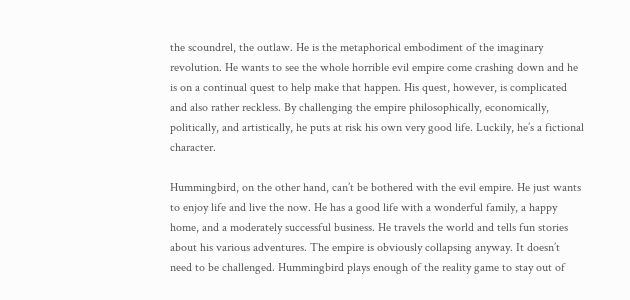the scoundrel, the outlaw. He is the metaphorical embodiment of the imaginary revolution. He wants to see the whole horrible evil empire come crashing down and he is on a continual quest to help make that happen. His quest, however, is complicated and also rather reckless. By challenging the empire philosophically, economically, politically, and artistically, he puts at risk his own very good life. Luckily, he’s a fictional character.

Hummingbird, on the other hand, can’t be bothered with the evil empire. He just wants to enjoy life and live the now. He has a good life with a wonderful family, a happy home, and a moderately successful business. He travels the world and tells fun stories about his various adventures. The empire is obviously collapsing anyway. It doesn’t need to be challenged. Hummingbird plays enough of the reality game to stay out of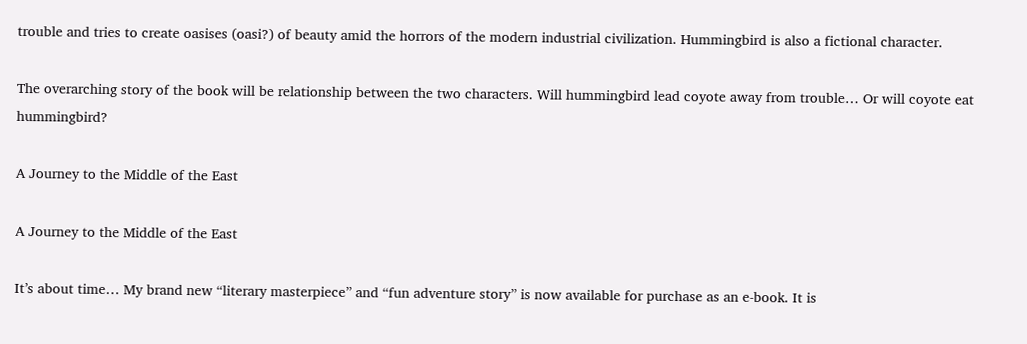trouble and tries to create oasises (oasi?) of beauty amid the horrors of the modern industrial civilization. Hummingbird is also a fictional character.

The overarching story of the book will be relationship between the two characters. Will hummingbird lead coyote away from trouble… Or will coyote eat hummingbird?

A Journey to the Middle of the East

A Journey to the Middle of the East

It’s about time… My brand new “literary masterpiece” and “fun adventure story” is now available for purchase as an e-book. It is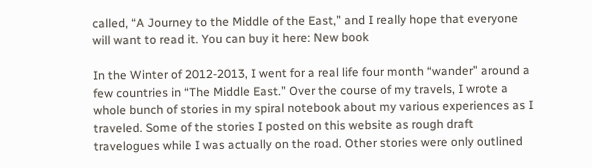called, “A Journey to the Middle of the East,” and I really hope that everyone will want to read it. You can buy it here: New book

In the Winter of 2012-2013, I went for a real life four month “wander” around a few countries in “The Middle East.” Over the course of my travels, I wrote a whole bunch of stories in my spiral notebook about my various experiences as I traveled. Some of the stories I posted on this website as rough draft travelogues while I was actually on the road. Other stories were only outlined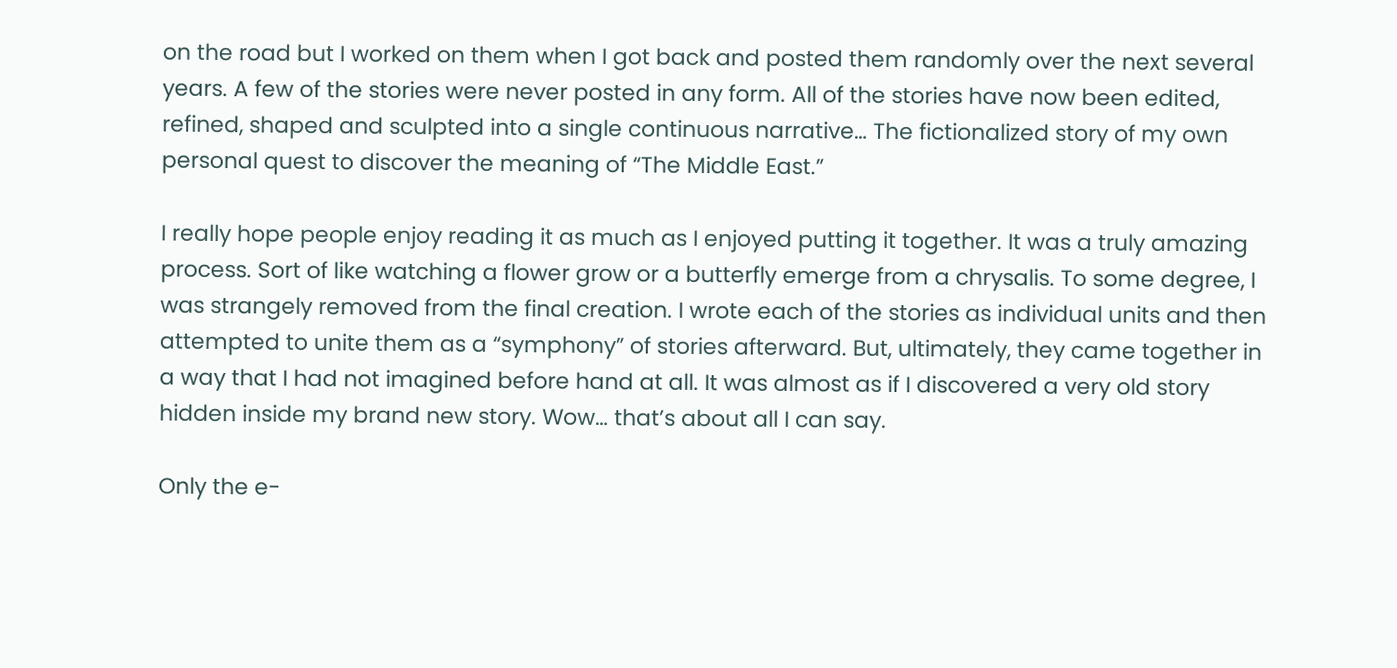on the road but I worked on them when I got back and posted them randomly over the next several years. A few of the stories were never posted in any form. All of the stories have now been edited, refined, shaped and sculpted into a single continuous narrative… The fictionalized story of my own personal quest to discover the meaning of “The Middle East.”

I really hope people enjoy reading it as much as I enjoyed putting it together. It was a truly amazing process. Sort of like watching a flower grow or a butterfly emerge from a chrysalis. To some degree, I was strangely removed from the final creation. I wrote each of the stories as individual units and then attempted to unite them as a “symphony” of stories afterward. But, ultimately, they came together in a way that I had not imagined before hand at all. It was almost as if I discovered a very old story hidden inside my brand new story. Wow… that’s about all I can say.

Only the e-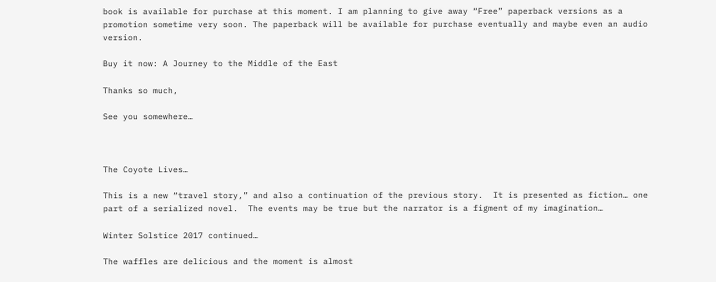book is available for purchase at this moment. I am planning to give away “Free” paperback versions as a promotion sometime very soon. The paperback will be available for purchase eventually and maybe even an audio version.

Buy it now: A Journey to the Middle of the East

Thanks so much,

See you somewhere…



The Coyote Lives…

This is a new “travel story,” and also a continuation of the previous story.  It is presented as fiction… one part of a serialized novel.  The events may be true but the narrator is a figment of my imagination…

Winter Solstice 2017 continued…

The waffles are delicious and the moment is almost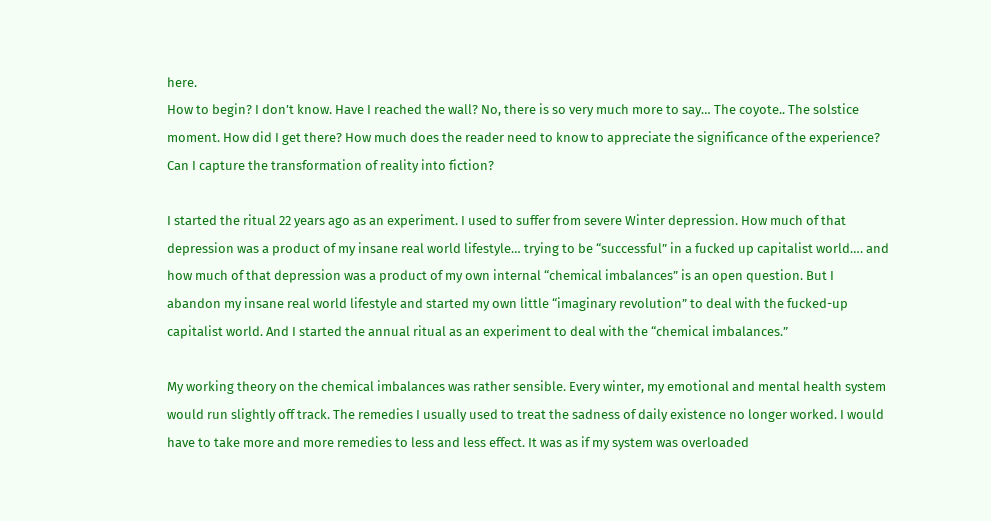here.
How to begin? I don’t know. Have I reached the wall? No, there is so very much more to say… The coyote.. The solstice moment. How did I get there? How much does the reader need to know to appreciate the significance of the experience? Can I capture the transformation of reality into fiction?

I started the ritual 22 years ago as an experiment. I used to suffer from severe Winter depression. How much of that depression was a product of my insane real world lifestyle… trying to be “successful” in a fucked up capitalist world…. and how much of that depression was a product of my own internal “chemical imbalances” is an open question. But I abandon my insane real world lifestyle and started my own little “imaginary revolution” to deal with the fucked-up capitalist world. And I started the annual ritual as an experiment to deal with the “chemical imbalances.”

My working theory on the chemical imbalances was rather sensible. Every winter, my emotional and mental health system would run slightly off track. The remedies I usually used to treat the sadness of daily existence no longer worked. I would have to take more and more remedies to less and less effect. It was as if my system was overloaded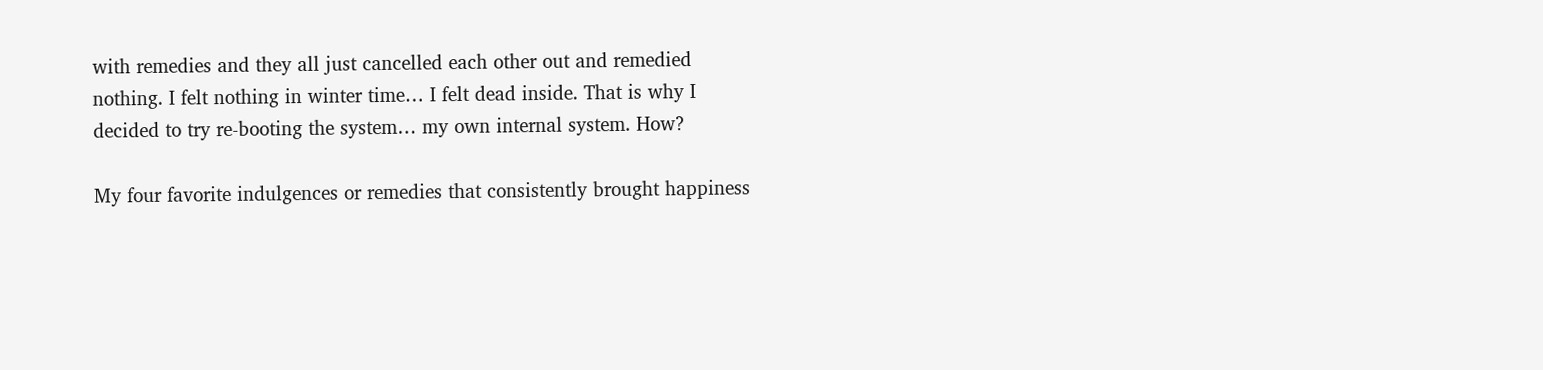with remedies and they all just cancelled each other out and remedied nothing. I felt nothing in winter time… I felt dead inside. That is why I decided to try re-booting the system… my own internal system. How?

My four favorite indulgences or remedies that consistently brought happiness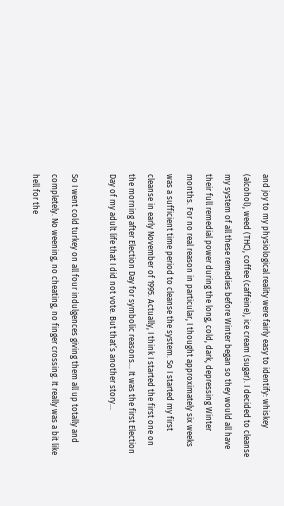and joy to my physiological reality were fairly easy to identify: whiskey (alcohol), weed (THC), coffee (caffeine), ice cream (sugar). I decided to cleanse my system of all these remedies before Winter began so they would all have their full remedial power during the long, cold, dark, depressing Winter months. For no real reason in particular, I thought approximately six weeks was a sufficient time period to cleanse the system. So I started my first cleanse in early November of 1995. Actually, I think I started the first one on the morning after Election Day for symbolic reasons… It was the first Election Day of my adult life that I did not vote. But that’s another story…

So I went cold turkey on all four indulgences giving them all up totally and completely. No weening, no cheating, no finger crossing. It really was a bit like hell for the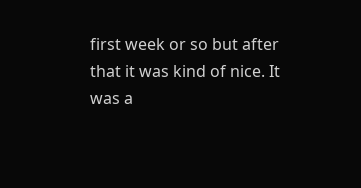first week or so but after that it was kind of nice. It was a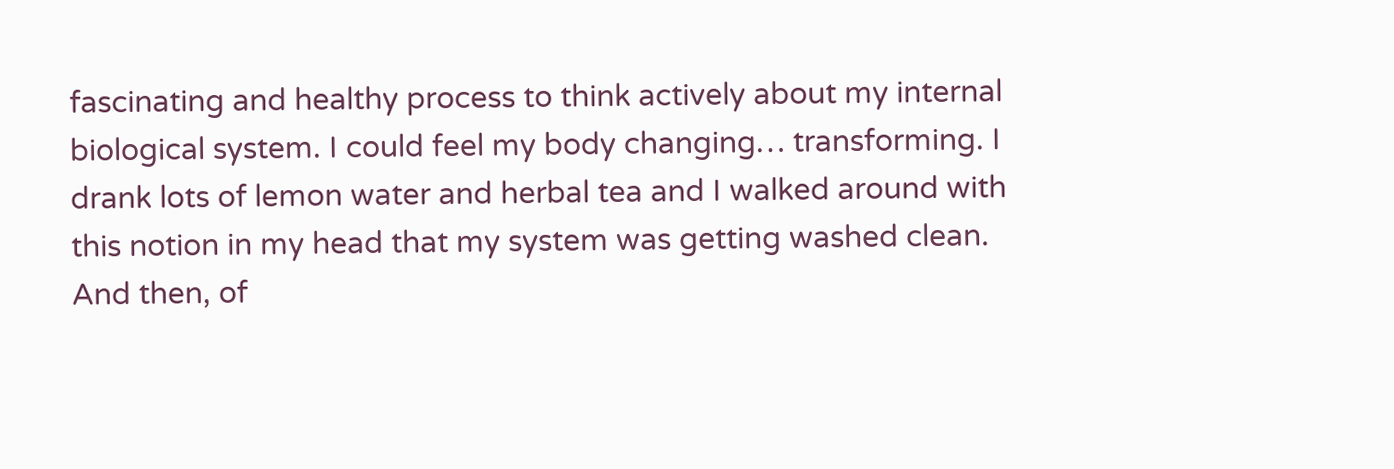fascinating and healthy process to think actively about my internal biological system. I could feel my body changing… transforming. I drank lots of lemon water and herbal tea and I walked around with this notion in my head that my system was getting washed clean. And then, of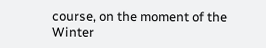course, on the moment of the Winter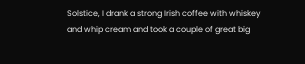Solstice, I drank a strong Irish coffee with whiskey and whip cream and took a couple of great big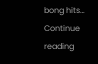bong hits… Continue reading